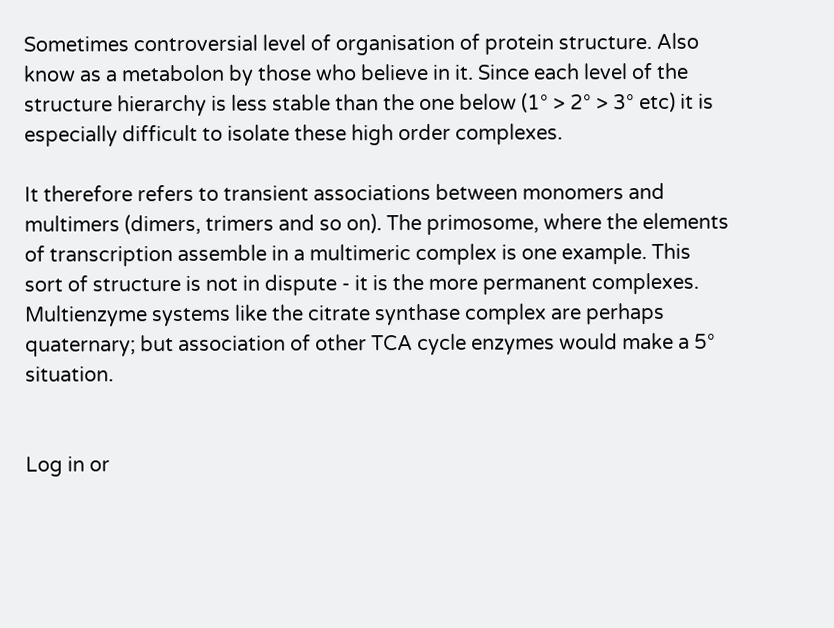Sometimes controversial level of organisation of protein structure. Also know as a metabolon by those who believe in it. Since each level of the structure hierarchy is less stable than the one below (1° > 2° > 3° etc) it is especially difficult to isolate these high order complexes.

It therefore refers to transient associations between monomers and multimers (dimers, trimers and so on). The primosome, where the elements of transcription assemble in a multimeric complex is one example. This sort of structure is not in dispute - it is the more permanent complexes. Multienzyme systems like the citrate synthase complex are perhaps quaternary; but association of other TCA cycle enzymes would make a 5° situation.


Log in or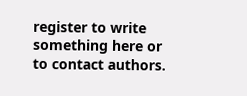register to write something here or to contact authors.